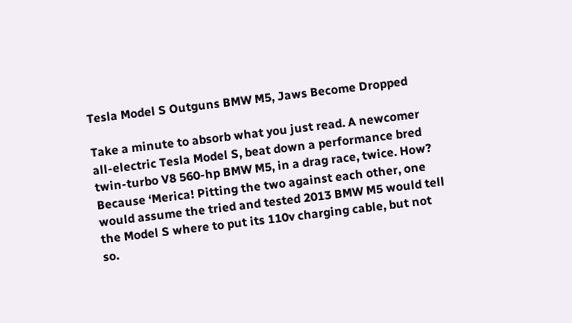Tesla Model S Outguns BMW M5, Jaws Become Dropped

Take a minute to absorb what you just read. A newcomer all-electric Tesla Model S, beat down a performance bred twin-turbo V8 560-hp BMW M5, in a drag race, twice. How? Because ‘Merica! Pitting the two against each other, one would assume the tried and tested 2013 BMW M5 would tell the Model S where to put its 110v charging cable, but not so.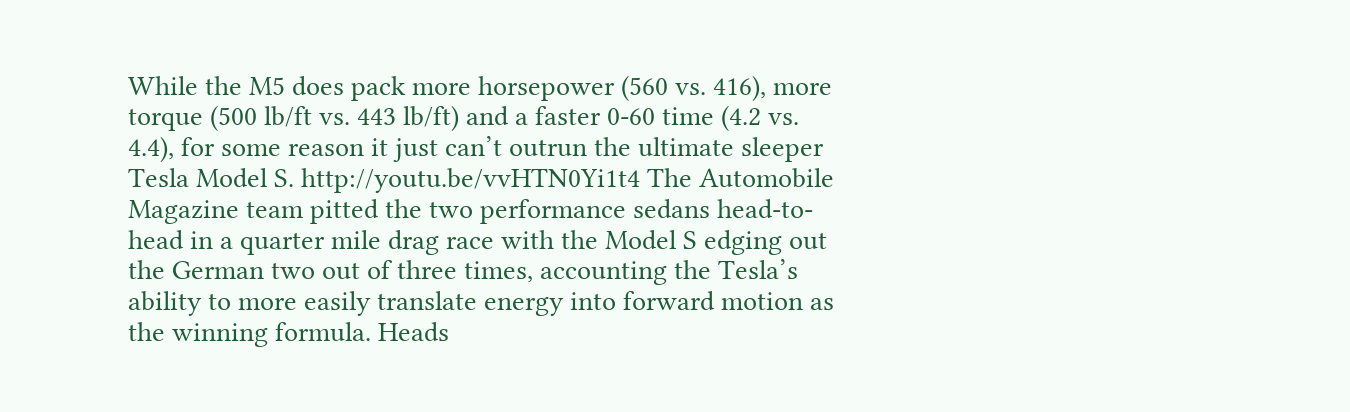While the M5 does pack more horsepower (560 vs. 416), more torque (500 lb/ft vs. 443 lb/ft) and a faster 0-60 time (4.2 vs. 4.4), for some reason it just can’t outrun the ultimate sleeper Tesla Model S. http://youtu.be/vvHTN0Yi1t4 The Automobile Magazine team pitted the two performance sedans head-to-head in a quarter mile drag race with the Model S edging out the German two out of three times, accounting the Tesla’s ability to more easily translate energy into forward motion as the winning formula. Heads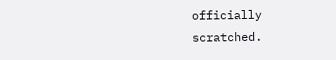officially scratched.